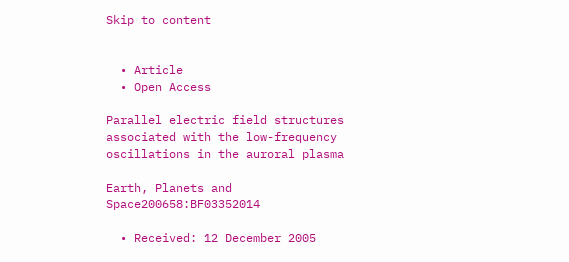Skip to content


  • Article
  • Open Access

Parallel electric field structures associated with the low-frequency oscillations in the auroral plasma

Earth, Planets and Space200658:BF03352014

  • Received: 12 December 2005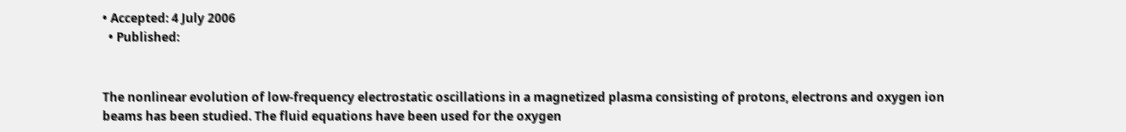• Accepted: 4 July 2006
  • Published:


The nonlinear evolution of low-frequency electrostatic oscillations in a magnetized plasma consisting of protons, electrons and oxygen ion beams has been studied. The fluid equations have been used for the oxygen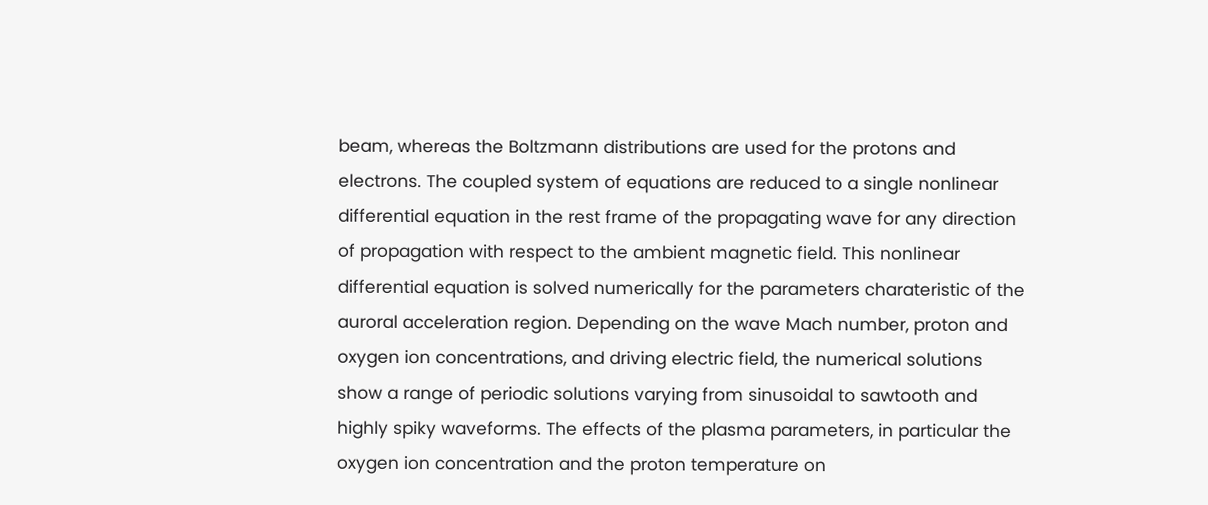beam, whereas the Boltzmann distributions are used for the protons and electrons. The coupled system of equations are reduced to a single nonlinear differential equation in the rest frame of the propagating wave for any direction of propagation with respect to the ambient magnetic field. This nonlinear differential equation is solved numerically for the parameters charateristic of the auroral acceleration region. Depending on the wave Mach number, proton and oxygen ion concentrations, and driving electric field, the numerical solutions show a range of periodic solutions varying from sinusoidal to sawtooth and highly spiky waveforms. The effects of the plasma parameters, in particular the oxygen ion concentration and the proton temperature on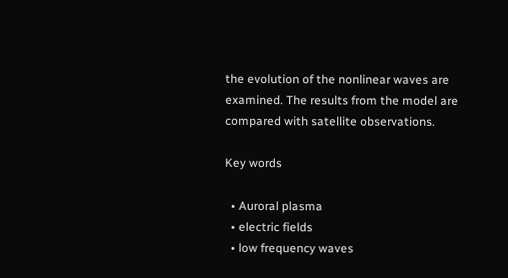the evolution of the nonlinear waves are examined. The results from the model are compared with satellite observations.

Key words

  • Auroral plasma
  • electric fields
  • low frequency waves